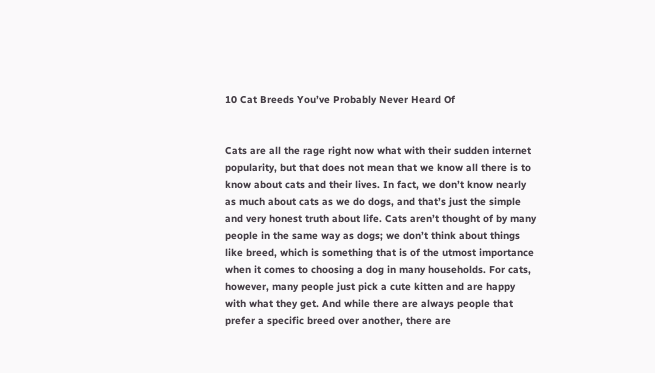10 Cat Breeds You’ve Probably Never Heard Of


Cats are all the rage right now what with their sudden internet popularity, but that does not mean that we know all there is to know about cats and their lives. In fact, we don’t know nearly as much about cats as we do dogs, and that’s just the simple and very honest truth about life. Cats aren’t thought of by many people in the same way as dogs; we don’t think about things like breed, which is something that is of the utmost importance when it comes to choosing a dog in many households. For cats, however, many people just pick a cute kitten and are happy with what they get. And while there are always people that prefer a specific breed over another, there are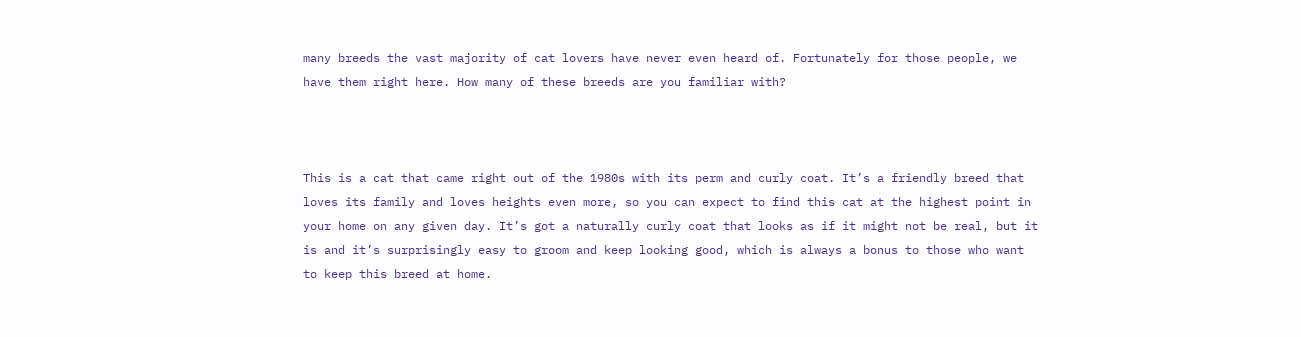many breeds the vast majority of cat lovers have never even heard of. Fortunately for those people, we have them right here. How many of these breeds are you familiar with?



This is a cat that came right out of the 1980s with its perm and curly coat. It’s a friendly breed that loves its family and loves heights even more, so you can expect to find this cat at the highest point in your home on any given day. It’s got a naturally curly coat that looks as if it might not be real, but it is and it’s surprisingly easy to groom and keep looking good, which is always a bonus to those who want to keep this breed at home.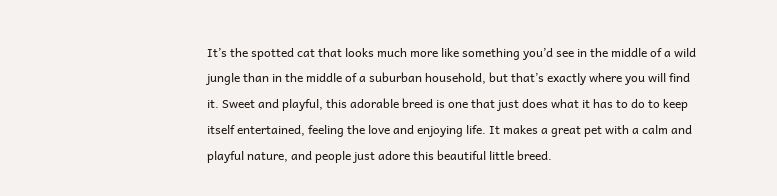It’s the spotted cat that looks much more like something you’d see in the middle of a wild jungle than in the middle of a suburban household, but that’s exactly where you will find it. Sweet and playful, this adorable breed is one that just does what it has to do to keep itself entertained, feeling the love and enjoying life. It makes a great pet with a calm and playful nature, and people just adore this beautiful little breed.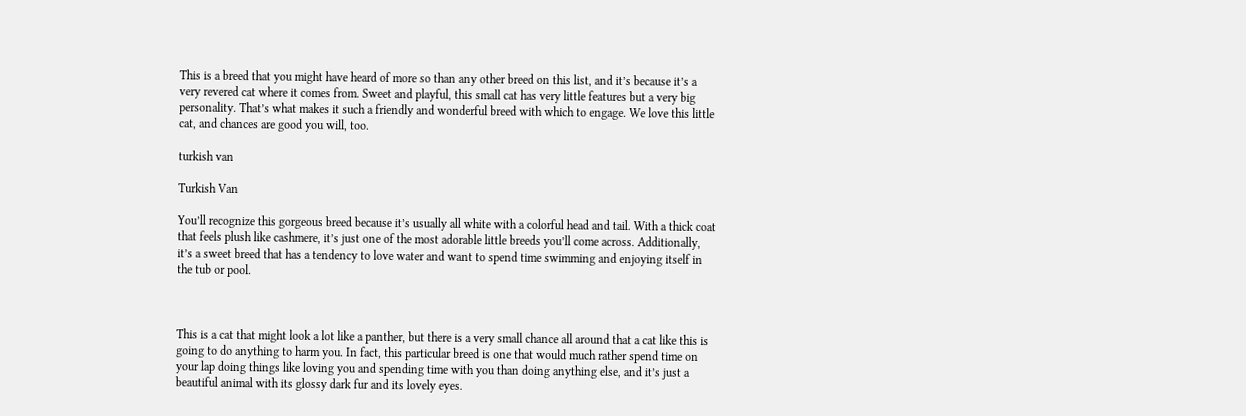This is a breed that you might have heard of more so than any other breed on this list, and it’s because it’s a very revered cat where it comes from. Sweet and playful, this small cat has very little features but a very big personality. That’s what makes it such a friendly and wonderful breed with which to engage. We love this little cat, and chances are good you will, too.

turkish van

Turkish Van

You’ll recognize this gorgeous breed because it’s usually all white with a colorful head and tail. With a thick coat that feels plush like cashmere, it’s just one of the most adorable little breeds you’ll come across. Additionally, it’s a sweet breed that has a tendency to love water and want to spend time swimming and enjoying itself in the tub or pool.



This is a cat that might look a lot like a panther, but there is a very small chance all around that a cat like this is going to do anything to harm you. In fact, this particular breed is one that would much rather spend time on your lap doing things like loving you and spending time with you than doing anything else, and it’s just a beautiful animal with its glossy dark fur and its lovely eyes.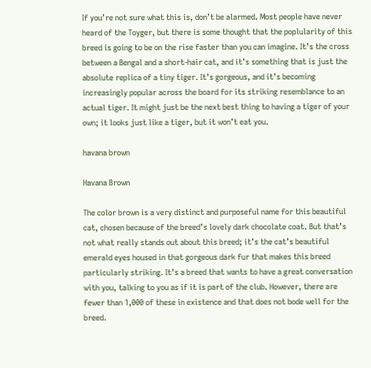If you’re not sure what this is, don’t be alarmed. Most people have never heard of the Toyger, but there is some thought that the poplularity of this breed is going to be on the rise faster than you can imagine. It’s the cross between a Bengal and a short-hair cat, and it’s something that is just the absolute replica of a tiny tiger. It’s gorgeous, and it’s becoming increasingly popular across the board for its striking resemblance to an actual tiger. It might just be the next best thing to having a tiger of your own; it looks just like a tiger, but it won’t eat you.

havana brown

Havana Brown

The color brown is a very distinct and purposeful name for this beautiful cat, chosen because of the breed’s lovely dark chocolate coat. But that’s not what really stands out about this breed; it’s the cat’s beautiful emerald eyes housed in that gorgeous dark fur that makes this breed particularly striking. It’s a breed that wants to have a great conversation with you, talking to you as if it is part of the club. However, there are fewer than 1,000 of these in existence and that does not bode well for the breed.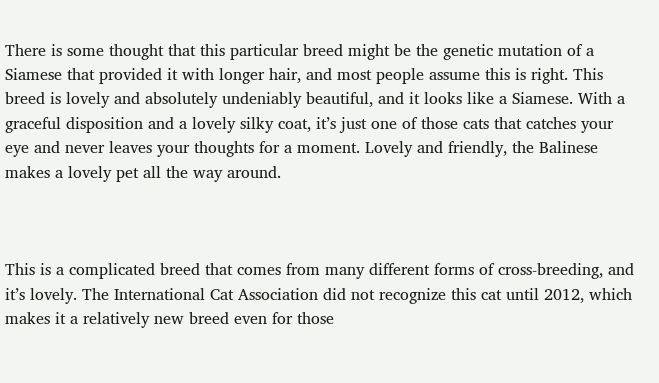There is some thought that this particular breed might be the genetic mutation of a Siamese that provided it with longer hair, and most people assume this is right. This breed is lovely and absolutely undeniably beautiful, and it looks like a Siamese. With a graceful disposition and a lovely silky coat, it’s just one of those cats that catches your eye and never leaves your thoughts for a moment. Lovely and friendly, the Balinese makes a lovely pet all the way around.



This is a complicated breed that comes from many different forms of cross-breeding, and it’s lovely. The International Cat Association did not recognize this cat until 2012, which makes it a relatively new breed even for those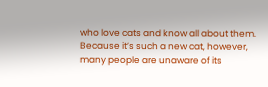who love cats and know all about them. Because it’s such a new cat, however, many people are unaware of its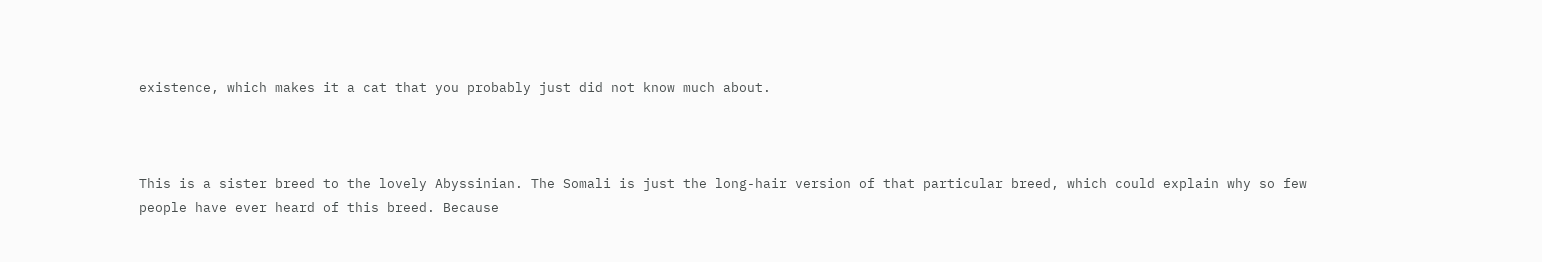existence, which makes it a cat that you probably just did not know much about.



This is a sister breed to the lovely Abyssinian. The Somali is just the long-hair version of that particular breed, which could explain why so few people have ever heard of this breed. Because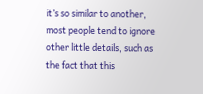it’s so similar to another, most people tend to ignore other little details, such as the fact that this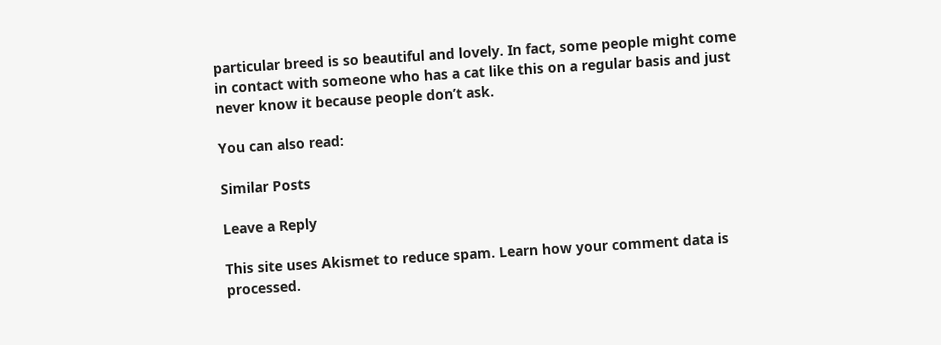particular breed is so beautiful and lovely. In fact, some people might come in contact with someone who has a cat like this on a regular basis and just never know it because people don’t ask.

You can also read:

Similar Posts

Leave a Reply

This site uses Akismet to reduce spam. Learn how your comment data is processed.